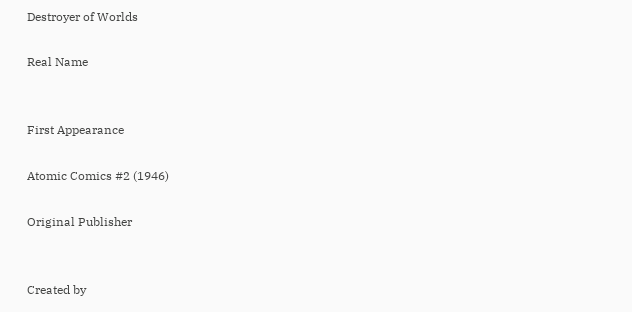Destroyer of Worlds

Real Name


First Appearance

Atomic Comics #2 (1946)

Original Publisher


Created by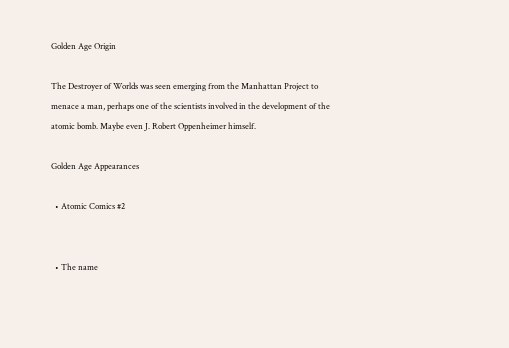Golden Age Origin

The Destroyer of Worlds was seen emerging from the Manhattan Project to menace a man, perhaps one of the scientists involved in the development of the atomic bomb. Maybe even J. Robert Oppenheimer himself.

Golden Age Appearances

  • Atomic Comics #2


  • The name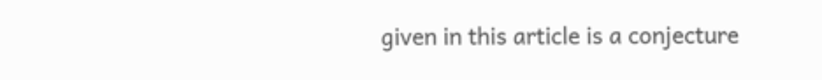given in this article is a conjecture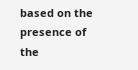based on the presence of the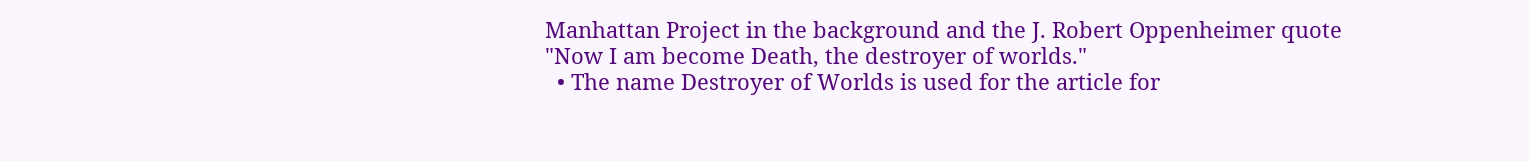Manhattan Project in the background and the J. Robert Oppenheimer quote "Now I am become Death, the destroyer of worlds."
  • The name Destroyer of Worlds is used for the article for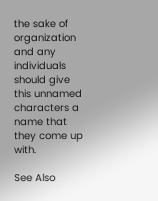the sake of organization and any individuals should give this unnamed characters a name that they come up with.

See Also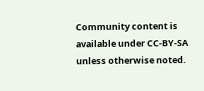Community content is available under CC-BY-SA unless otherwise noted.